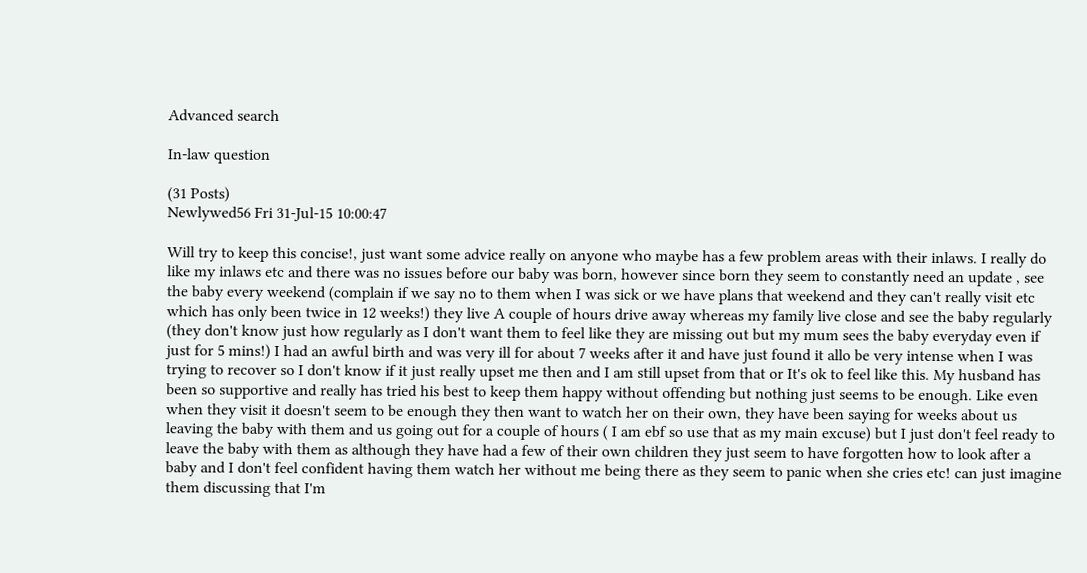Advanced search

In-law question

(31 Posts)
Newlywed56 Fri 31-Jul-15 10:00:47

Will try to keep this concise!, just want some advice really on anyone who maybe has a few problem areas with their inlaws. I really do like my inlaws etc and there was no issues before our baby was born, however since born they seem to constantly need an update , see the baby every weekend (complain if we say no to them when I was sick or we have plans that weekend and they can't really visit etc which has only been twice in 12 weeks!) they live A couple of hours drive away whereas my family live close and see the baby regularly (they don't know just how regularly as I don't want them to feel like they are missing out but my mum sees the baby everyday even if just for 5 mins!) I had an awful birth and was very ill for about 7 weeks after it and have just found it allo be very intense when I was trying to recover so I don't know if it just really upset me then and I am still upset from that or It's ok to feel like this. My husband has been so supportive and really has tried his best to keep them happy without offending but nothing just seems to be enough. Like even when they visit it doesn't seem to be enough they then want to watch her on their own, they have been saying for weeks about us leaving the baby with them and us going out for a couple of hours ( I am ebf so use that as my main excuse) but I just don't feel ready to leave the baby with them as although they have had a few of their own children they just seem to have forgotten how to look after a baby and I don't feel confident having them watch her without me being there as they seem to panic when she cries etc! can just imagine them discussing that I'm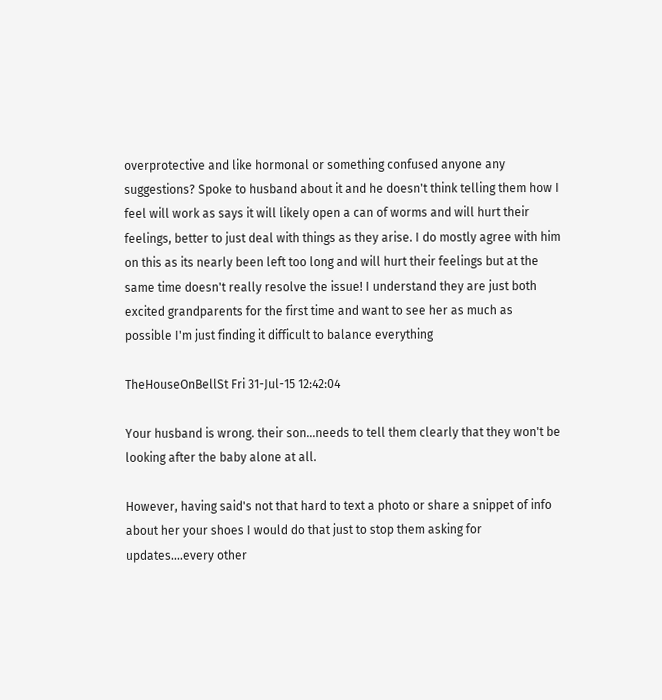overprotective and like hormonal or something confused anyone any suggestions? Spoke to husband about it and he doesn't think telling them how I feel will work as says it will likely open a can of worms and will hurt their feelings, better to just deal with things as they arise. I do mostly agree with him on this as its nearly been left too long and will hurt their feelings but at the same time doesn't really resolve the issue! I understand they are just both excited grandparents for the first time and want to see her as much as possible I'm just finding it difficult to balance everything

TheHouseOnBellSt Fri 31-Jul-15 12:42:04

Your husband is wrong. their son...needs to tell them clearly that they won't be looking after the baby alone at all.

However, having said's not that hard to text a photo or share a snippet of info about her your shoes I would do that just to stop them asking for updates....every other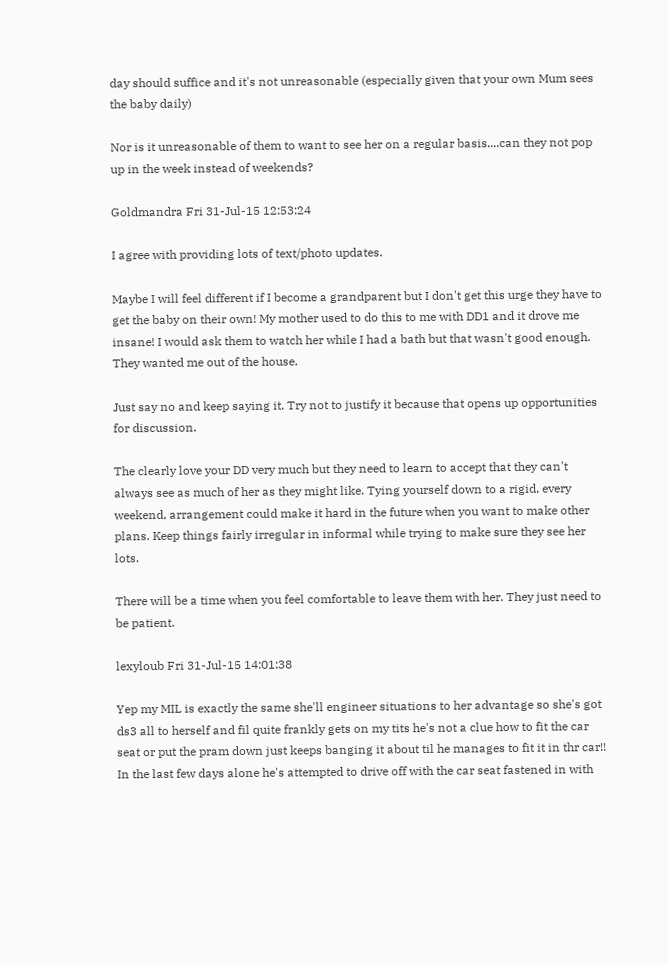day should suffice and it's not unreasonable (especially given that your own Mum sees the baby daily)

Nor is it unreasonable of them to want to see her on a regular basis....can they not pop up in the week instead of weekends?

Goldmandra Fri 31-Jul-15 12:53:24

I agree with providing lots of text/photo updates.

Maybe I will feel different if I become a grandparent but I don't get this urge they have to get the baby on their own! My mother used to do this to me with DD1 and it drove me insane! I would ask them to watch her while I had a bath but that wasn't good enough. They wanted me out of the house.

Just say no and keep saying it. Try not to justify it because that opens up opportunities for discussion.

The clearly love your DD very much but they need to learn to accept that they can't always see as much of her as they might like. Tying yourself down to a rigid, every weekend, arrangement could make it hard in the future when you want to make other plans. Keep things fairly irregular in informal while trying to make sure they see her lots.

There will be a time when you feel comfortable to leave them with her. They just need to be patient.

lexyloub Fri 31-Jul-15 14:01:38

Yep my MIL is exactly the same she'll engineer situations to her advantage so she's got ds3 all to herself and fil quite frankly gets on my tits he's not a clue how to fit the car seat or put the pram down just keeps banging it about til he manages to fit it in thr car!! In the last few days alone he's attempted to drive off with the car seat fastened in with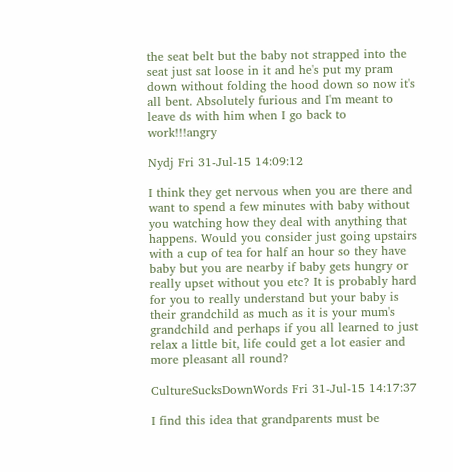the seat belt but the baby not strapped into the seat just sat loose in it and he's put my pram down without folding the hood down so now it's all bent. Absolutely furious and I'm meant to leave ds with him when I go back to work!!!angry

Nydj Fri 31-Jul-15 14:09:12

I think they get nervous when you are there and want to spend a few minutes with baby without you watching how they deal with anything that happens. Would you consider just going upstairs with a cup of tea for half an hour so they have baby but you are nearby if baby gets hungry or really upset without you etc? It is probably hard for you to really understand but your baby is their grandchild as much as it is your mum's grandchild and perhaps if you all learned to just relax a little bit, life could get a lot easier and more pleasant all round?

CultureSucksDownWords Fri 31-Jul-15 14:17:37

I find this idea that grandparents must be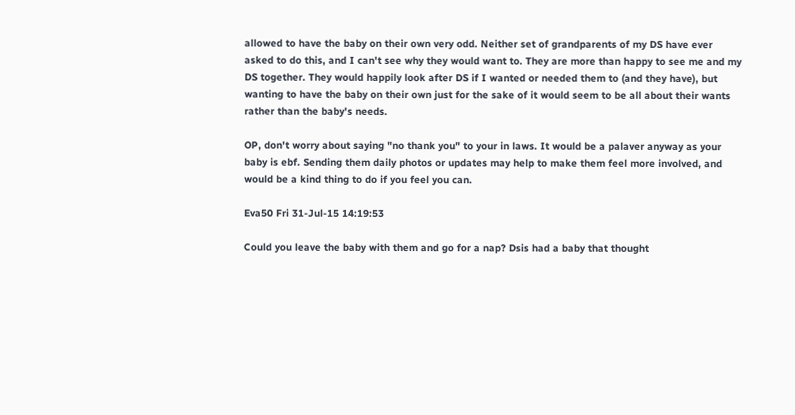allowed to have the baby on their own very odd. Neither set of grandparents of my DS have ever asked to do this, and I can't see why they would want to. They are more than happy to see me and my DS together. They would happily look after DS if I wanted or needed them to (and they have), but wanting to have the baby on their own just for the sake of it would seem to be all about their wants rather than the baby's needs.

OP, don't worry about saying "no thank you" to your in laws. It would be a palaver anyway as your baby is ebf. Sending them daily photos or updates may help to make them feel more involved, and would be a kind thing to do if you feel you can.

Eva50 Fri 31-Jul-15 14:19:53

Could you leave the baby with them and go for a nap? Dsis had a baby that thought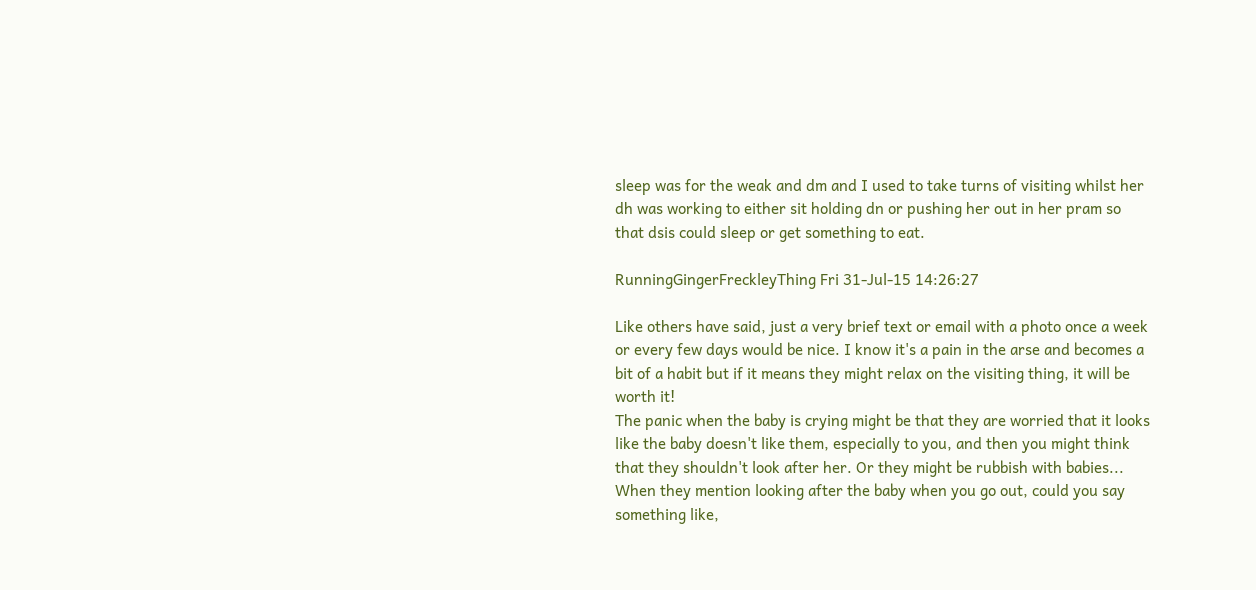sleep was for the weak and dm and I used to take turns of visiting whilst her dh was working to either sit holding dn or pushing her out in her pram so that dsis could sleep or get something to eat.

RunningGingerFreckleyThing Fri 31-Jul-15 14:26:27

Like others have said, just a very brief text or email with a photo once a week or every few days would be nice. I know it's a pain in the arse and becomes a bit of a habit but if it means they might relax on the visiting thing, it will be worth it!
The panic when the baby is crying might be that they are worried that it looks like the baby doesn't like them, especially to you, and then you might think that they shouldn't look after her. Or they might be rubbish with babies...
When they mention looking after the baby when you go out, could you say something like,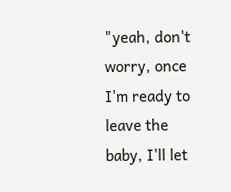"yeah, don't worry, once I'm ready to leave the baby, I'll let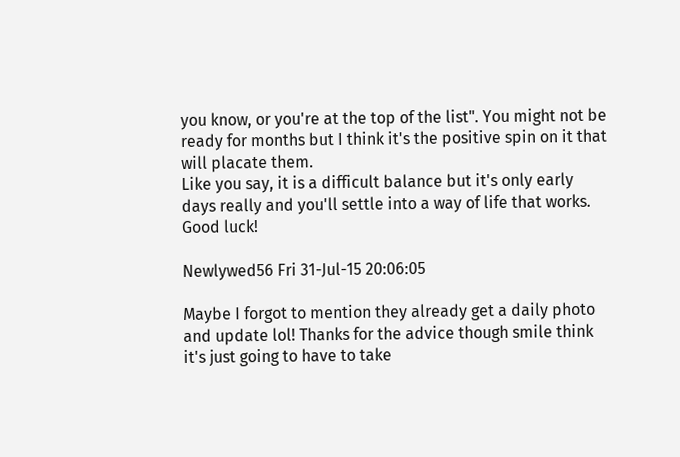you know, or you're at the top of the list". You might not be ready for months but I think it's the positive spin on it that will placate them.
Like you say, it is a difficult balance but it's only early days really and you'll settle into a way of life that works. Good luck!

Newlywed56 Fri 31-Jul-15 20:06:05

Maybe I forgot to mention they already get a daily photo and update lol! Thanks for the advice though smile think it's just going to have to take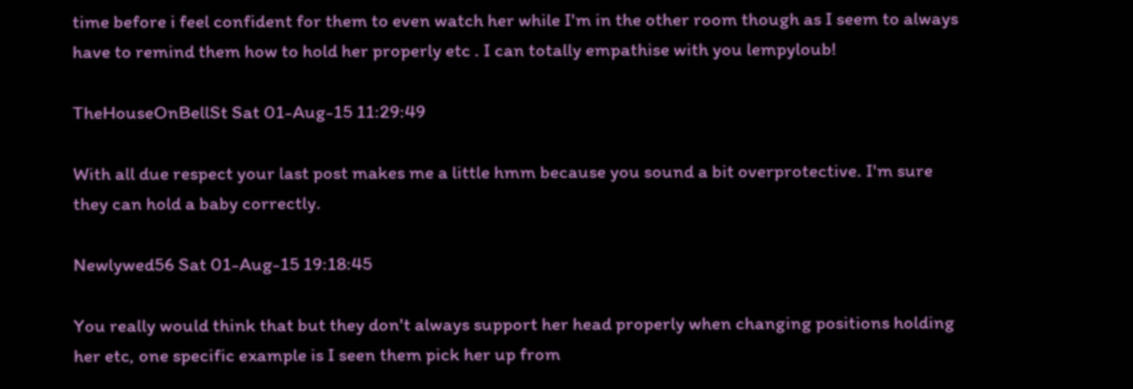time before i feel confident for them to even watch her while I'm in the other room though as I seem to always have to remind them how to hold her properly etc . I can totally empathise with you lempyloub!

TheHouseOnBellSt Sat 01-Aug-15 11:29:49

With all due respect your last post makes me a little hmm because you sound a bit overprotective. I'm sure they can hold a baby correctly.

Newlywed56 Sat 01-Aug-15 19:18:45

You really would think that but they don't always support her head properly when changing positions holding her etc, one specific example is I seen them pick her up from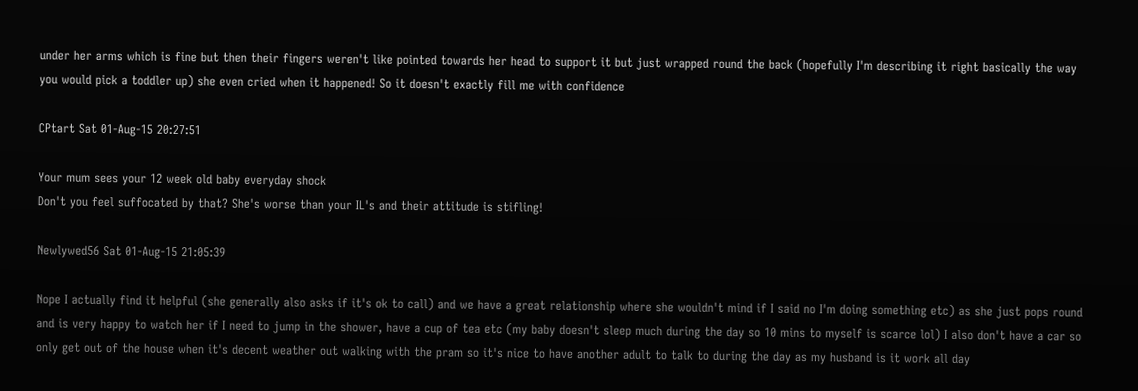under her arms which is fine but then their fingers weren't like pointed towards her head to support it but just wrapped round the back (hopefully I'm describing it right basically the way you would pick a toddler up) she even cried when it happened! So it doesn't exactly fill me with confidence

CPtart Sat 01-Aug-15 20:27:51

Your mum sees your 12 week old baby everyday shock
Don't you feel suffocated by that? She's worse than your IL's and their attitude is stifling!

Newlywed56 Sat 01-Aug-15 21:05:39

Nope I actually find it helpful (she generally also asks if it's ok to call) and we have a great relationship where she wouldn't mind if I said no I'm doing something etc) as she just pops round and is very happy to watch her if I need to jump in the shower, have a cup of tea etc (my baby doesn't sleep much during the day so 10 mins to myself is scarce lol) I also don't have a car so only get out of the house when it's decent weather out walking with the pram so it's nice to have another adult to talk to during the day as my husband is it work all day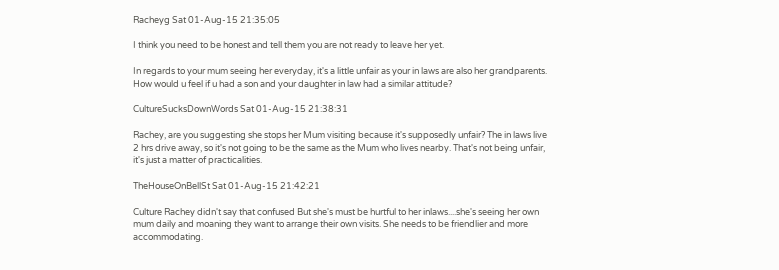Racheyg Sat 01-Aug-15 21:35:05

I think you need to be honest and tell them you are not ready to leave her yet.

In regards to your mum seeing her everyday, it's a little unfair as your in laws are also her grandparents. How would u feel if u had a son and your daughter in law had a similar attitude?

CultureSucksDownWords Sat 01-Aug-15 21:38:31

Rachey, are you suggesting she stops her Mum visiting because it's supposedly unfair? The in laws live 2 hrs drive away, so it's not going to be the same as the Mum who lives nearby. That's not being unfair, it's just a matter of practicalities.

TheHouseOnBellSt Sat 01-Aug-15 21:42:21

Culture Rachey didn't say that confused But she's must be hurtful to her inlaws....she's seeing her own mum daily and moaning they want to arrange their own visits. She needs to be friendlier and more accommodating.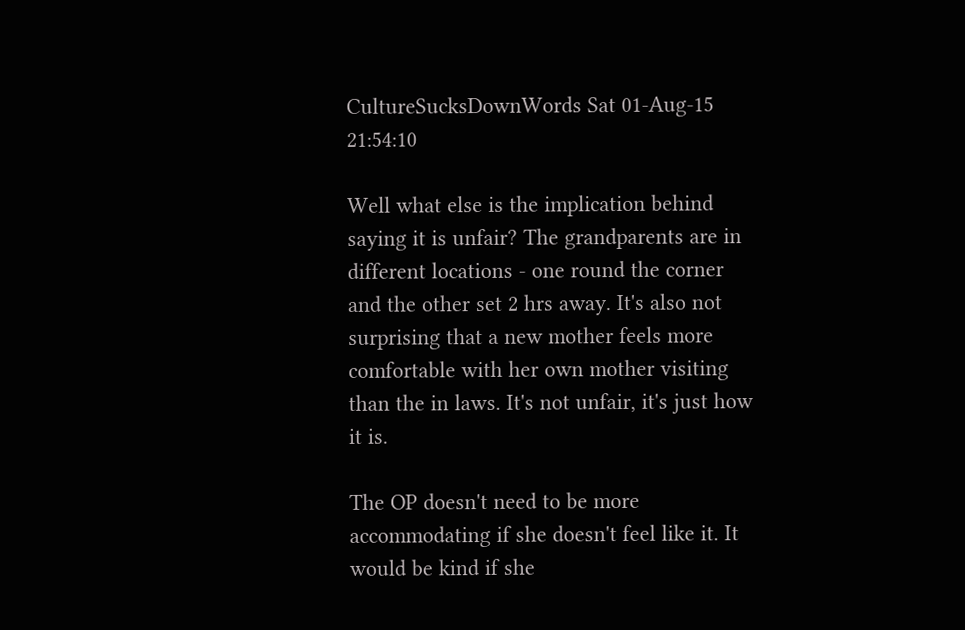CultureSucksDownWords Sat 01-Aug-15 21:54:10

Well what else is the implication behind saying it is unfair? The grandparents are in different locations - one round the corner and the other set 2 hrs away. It's also not surprising that a new mother feels more comfortable with her own mother visiting than the in laws. It's not unfair, it's just how it is.

The OP doesn't need to be more accommodating if she doesn't feel like it. It would be kind if she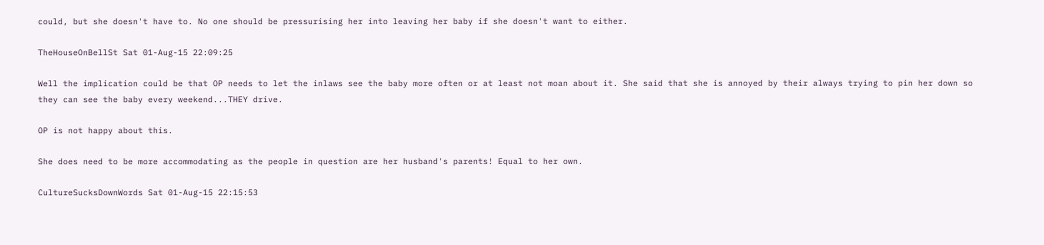could, but she doesn't have to. No one should be pressurising her into leaving her baby if she doesn't want to either.

TheHouseOnBellSt Sat 01-Aug-15 22:09:25

Well the implication could be that OP needs to let the inlaws see the baby more often or at least not moan about it. She said that she is annoyed by their always trying to pin her down so they can see the baby every weekend...THEY drive.

OP is not happy about this.

She does need to be more accommodating as the people in question are her husband's parents! Equal to her own.

CultureSucksDownWords Sat 01-Aug-15 22:15:53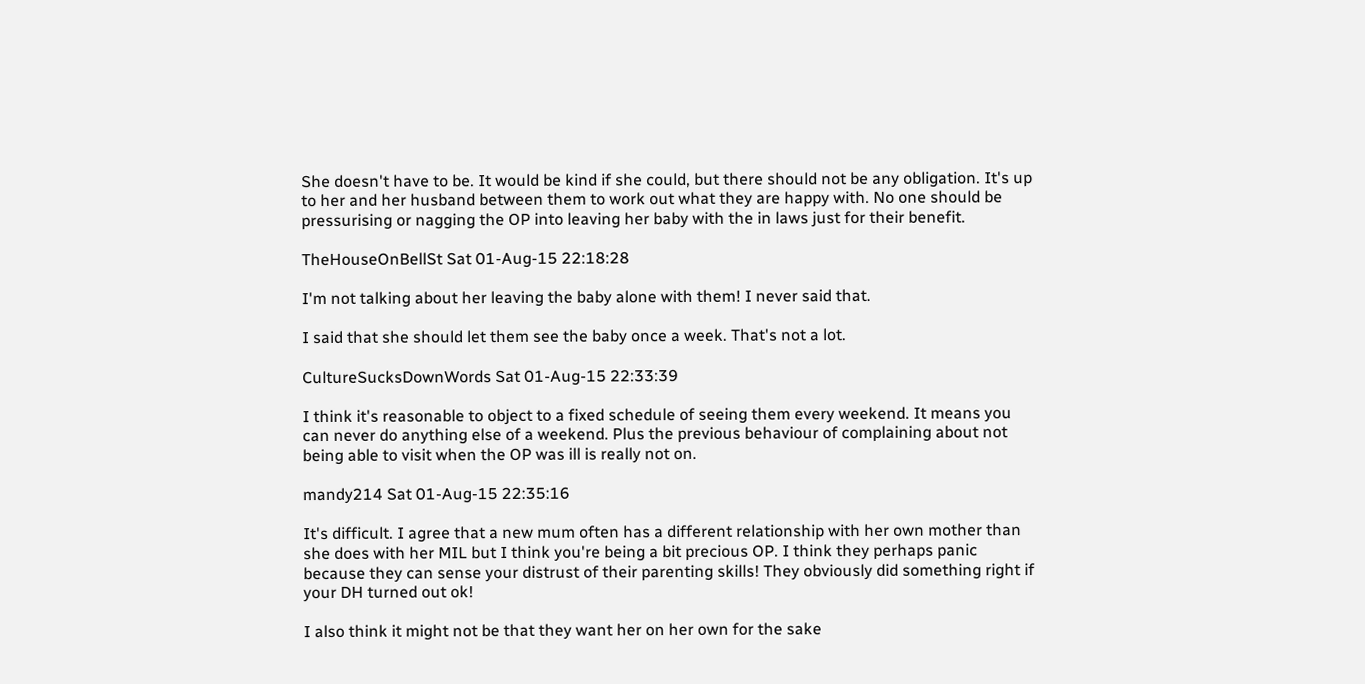She doesn't have to be. It would be kind if she could, but there should not be any obligation. It's up to her and her husband between them to work out what they are happy with. No one should be pressurising or nagging the OP into leaving her baby with the in laws just for their benefit.

TheHouseOnBellSt Sat 01-Aug-15 22:18:28

I'm not talking about her leaving the baby alone with them! I never said that.

I said that she should let them see the baby once a week. That's not a lot.

CultureSucksDownWords Sat 01-Aug-15 22:33:39

I think it's reasonable to object to a fixed schedule of seeing them every weekend. It means you can never do anything else of a weekend. Plus the previous behaviour of complaining about not being able to visit when the OP was ill is really not on.

mandy214 Sat 01-Aug-15 22:35:16

It's difficult. I agree that a new mum often has a different relationship with her own mother than she does with her MIL but I think you're being a bit precious OP. I think they perhaps panic because they can sense your distrust of their parenting skills! They obviously did something right if your DH turned out ok!

I also think it might not be that they want her on her own for the sake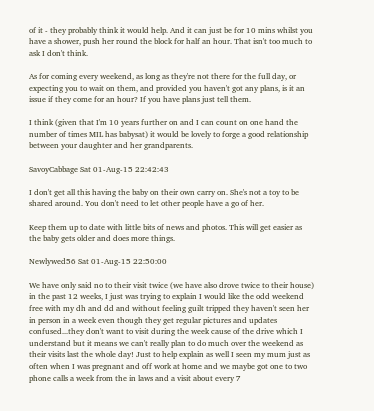of it - they probably think it would help. And it can just be for 10 mins whilst you have a shower, push her round the block for half an hour. That isn't too much to ask I don't think.

As for coming every weekend, as long as they're not there for the full day, or expecting you to wait on them, and provided you haven't got any plans, is it an issue if they come for an hour? If you have plans just tell them.

I think (given that I'm 10 years further on and I can count on one hand the number of times MIL has babysat) it would be lovely to forge a good relationship between your daughter and her grandparents.

SavoyCabbage Sat 01-Aug-15 22:42:43

I don't get all this having the baby on their own carry on. She's not a toy to be shared around. You don't need to let other people have a go of her.

Keep them up to date with little bits of news and photos. This will get easier as the baby gets older and does more things.

Newlywed56 Sat 01-Aug-15 22:50:00

We have only said no to their visit twice (we have also drove twice to their house) in the past 12 weeks, I just was trying to explain I would like the odd weekend free with my dh and dd and without feeling guilt tripped they haven't seen her in person in a week even though they get regular pictures and updates confused...they don't want to visit during the week cause of the drive which I understand but it means we can't really plan to do much over the weekend as their visits last the whole day! Just to help explain as well I seen my mum just as often when I was pregnant and off work at home and we maybe got one to two phone calls a week from the in laws and a visit about every 7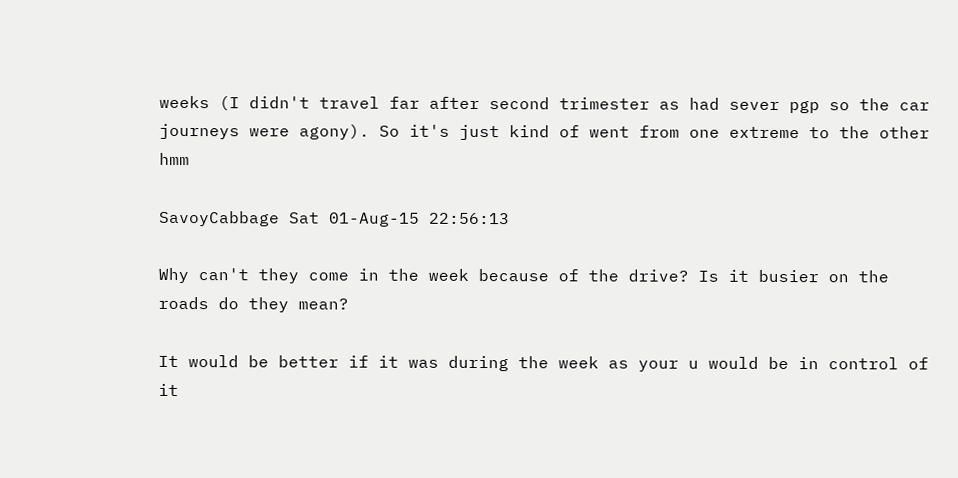weeks (I didn't travel far after second trimester as had sever pgp so the car journeys were agony). So it's just kind of went from one extreme to the other hmm

SavoyCabbage Sat 01-Aug-15 22:56:13

Why can't they come in the week because of the drive? Is it busier on the roads do they mean?

It would be better if it was during the week as your u would be in control of it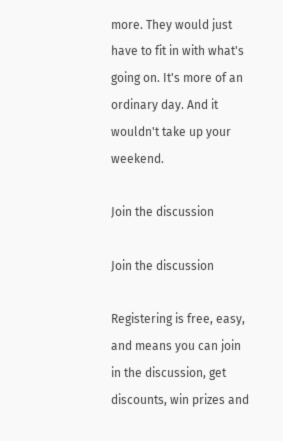more. They would just have to fit in with what's going on. It's more of an ordinary day. And it wouldn't take up your weekend.

Join the discussion

Join the discussion

Registering is free, easy, and means you can join in the discussion, get discounts, win prizes and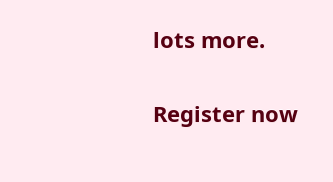lots more.

Register now